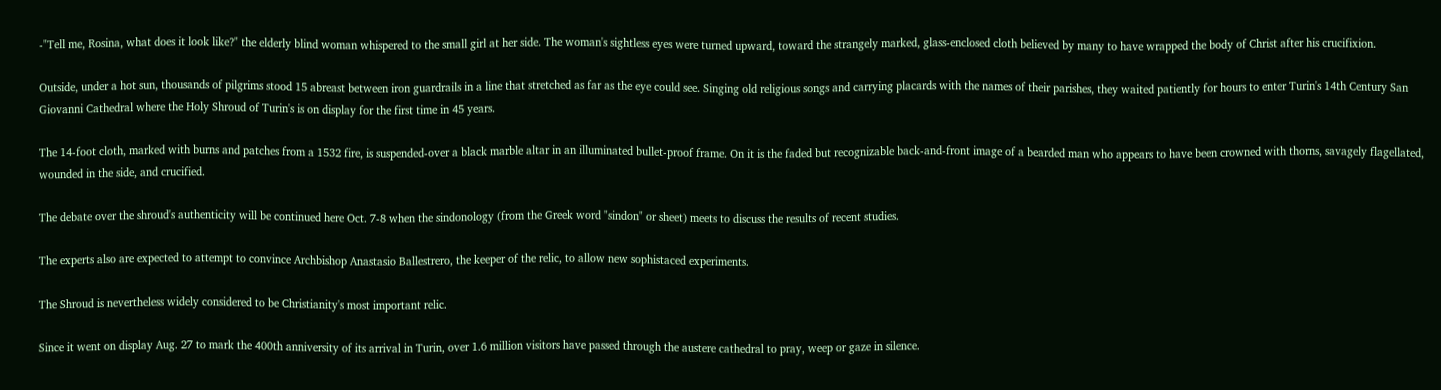-"Tell me, Rosina, what does it look like?" the elderly blind woman whispered to the small girl at her side. The woman's sightless eyes were turned upward, toward the strangely marked, glass-enclosed cloth believed by many to have wrapped the body of Christ after his crucifixion.

Outside, under a hot sun, thousands of pilgrims stood 15 abreast between iron guardrails in a line that stretched as far as the eye could see. Singing old religious songs and carrying placards with the names of their parishes, they waited patiently for hours to enter Turin's 14th Century San Giovanni Cathedral where the Holy Shroud of Turin's is on display for the first time in 45 years.

The 14-foot cloth, marked with burns and patches from a 1532 fire, is suspended-over a black marble altar in an illuminated bullet-proof frame. On it is the faded but recognizable back-and-front image of a bearded man who appears to have been crowned with thorns, savagely flagellated, wounded in the side, and crucified.

The debate over the shroud's authenticity will be continued here Oct. 7-8 when the sindonology (from the Greek word "sindon" or sheet) meets to discuss the results of recent studies.

The experts also are expected to attempt to convince Archbishop Anastasio Ballestrero, the keeper of the relic, to allow new sophistaced experiments.

The Shroud is nevertheless widely considered to be Christianity's most important relic.

Since it went on display Aug. 27 to mark the 400th anniversity of its arrival in Turin, over 1.6 million visitors have passed through the austere cathedral to pray, weep or gaze in silence.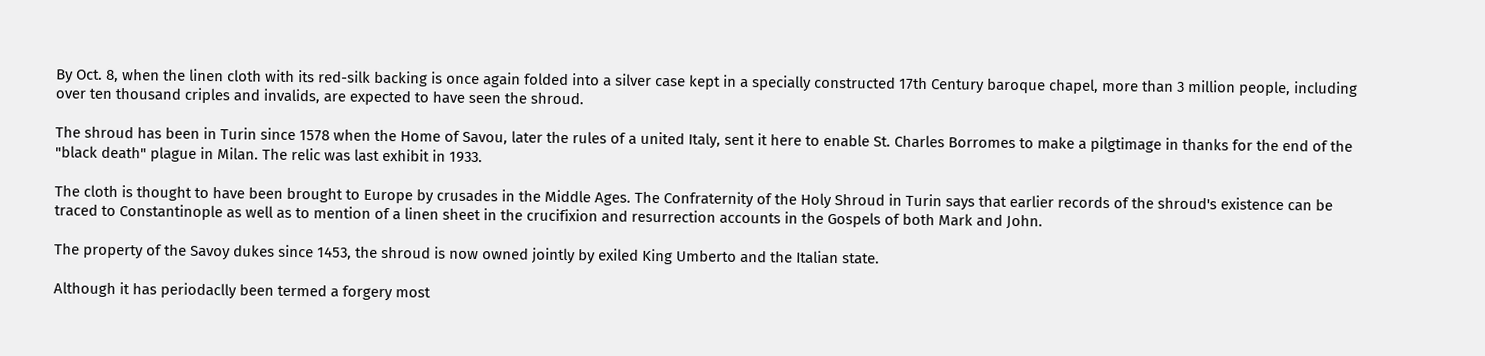By Oct. 8, when the linen cloth with its red-silk backing is once again folded into a silver case kept in a specially constructed 17th Century baroque chapel, more than 3 million people, including over ten thousand criples and invalids, are expected to have seen the shroud.

The shroud has been in Turin since 1578 when the Home of Savou, later the rules of a united Italy, sent it here to enable St. Charles Borromes to make a pilgtimage in thanks for the end of the "black death" plague in Milan. The relic was last exhibit in 1933.

The cloth is thought to have been brought to Europe by crusades in the Middle Ages. The Confraternity of the Holy Shroud in Turin says that earlier records of the shroud's existence can be traced to Constantinople as well as to mention of a linen sheet in the crucifixion and resurrection accounts in the Gospels of both Mark and John.

The property of the Savoy dukes since 1453, the shroud is now owned jointly by exiled King Umberto and the Italian state.

Although it has periodaclly been termed a forgery most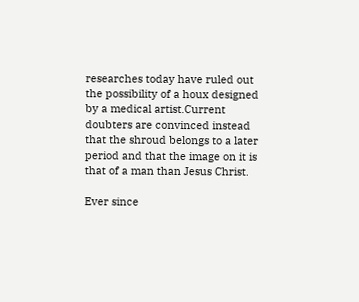researches today have ruled out the possibility of a houx designed by a medical artist.Current doubters are convinced instead that the shroud belongs to a later period and that the image on it is that of a man than Jesus Christ.

Ever since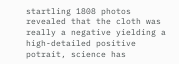startling 1808 photos revealed that the cloth was really a negative yielding a high-detailed positive potrait, science has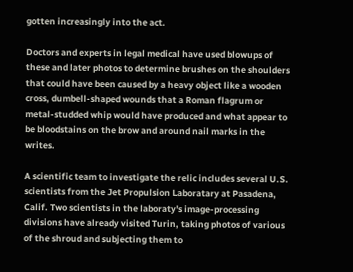gotten increasingly into the act.

Doctors and experts in legal medical have used blowups of these and later photos to determine brushes on the shoulders that could have been caused by a heavy object like a wooden cross, dumbell-shaped wounds that a Roman flagrum or metal-studded whip would have produced and what appear to be bloodstains on the brow and around nail marks in the writes.

A scientific team to investigate the relic includes several U.S. scientists from the Jet Propulsion Laboratary at Pasadena, Calif. Two scientists in the laboraty's image-processing divisions have already visited Turin, taking photos of various of the shroud and subjecting them to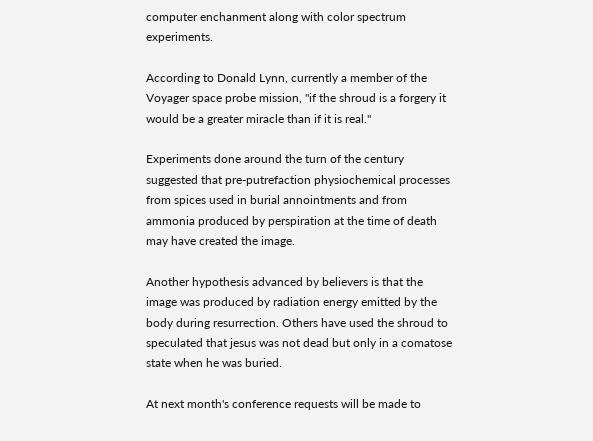computer enchanment along with color spectrum experiments.

According to Donald Lynn, currently a member of the Voyager space probe mission, "if the shroud is a forgery it would be a greater miracle than if it is real."

Experiments done around the turn of the century suggested that pre-putrefaction physiochemical processes from spices used in burial annointments and from ammonia produced by perspiration at the time of death may have created the image.

Another hypothesis advanced by believers is that the image was produced by radiation energy emitted by the body during resurrection. Others have used the shroud to speculated that jesus was not dead but only in a comatose state when he was buried.

At next month's conference requests will be made to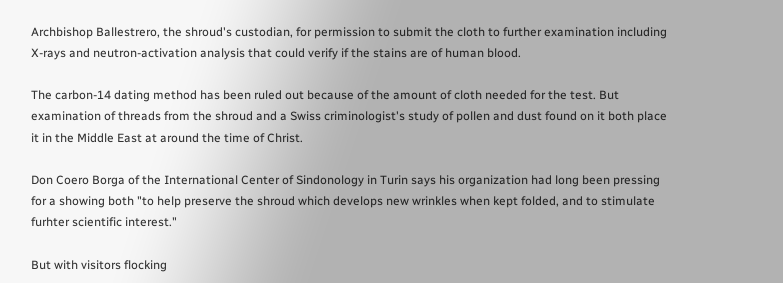Archbishop Ballestrero, the shroud's custodian, for permission to submit the cloth to further examination including X-rays and neutron-activation analysis that could verify if the stains are of human blood.

The carbon-14 dating method has been ruled out because of the amount of cloth needed for the test. But examination of threads from the shroud and a Swiss criminologist's study of pollen and dust found on it both place it in the Middle East at around the time of Christ.

Don Coero Borga of the International Center of Sindonology in Turin says his organization had long been pressing for a showing both "to help preserve the shroud which develops new wrinkles when kept folded, and to stimulate furhter scientific interest."

But with visitors flocking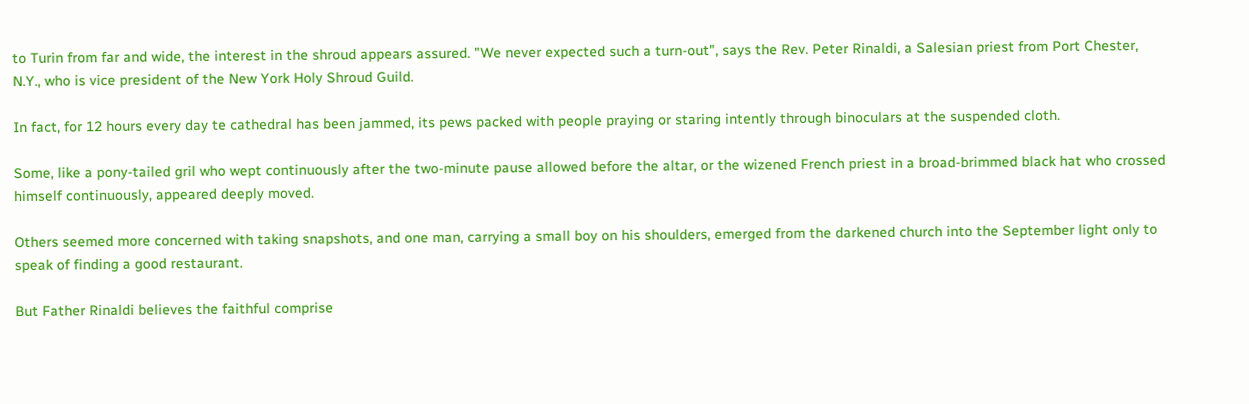to Turin from far and wide, the interest in the shroud appears assured. "We never expected such a turn-out", says the Rev. Peter Rinaldi, a Salesian priest from Port Chester, N.Y., who is vice president of the New York Holy Shroud Guild.

In fact, for 12 hours every day te cathedral has been jammed, its pews packed with people praying or staring intently through binoculars at the suspended cloth.

Some, like a pony-tailed gril who wept continuously after the two-minute pause allowed before the altar, or the wizened French priest in a broad-brimmed black hat who crossed himself continuously, appeared deeply moved.

Others seemed more concerned with taking snapshots, and one man, carrying a small boy on his shoulders, emerged from the darkened church into the September light only to speak of finding a good restaurant.

But Father Rinaldi believes the faithful comprise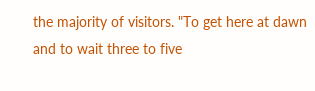the majority of visitors. "To get here at dawn and to wait three to five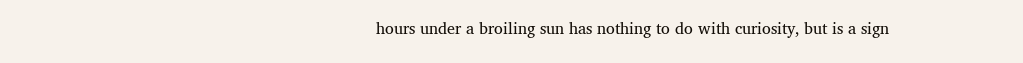hours under a broiling sun has nothing to do with curiosity, but is a sign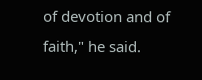of devotion and of faith," he said.